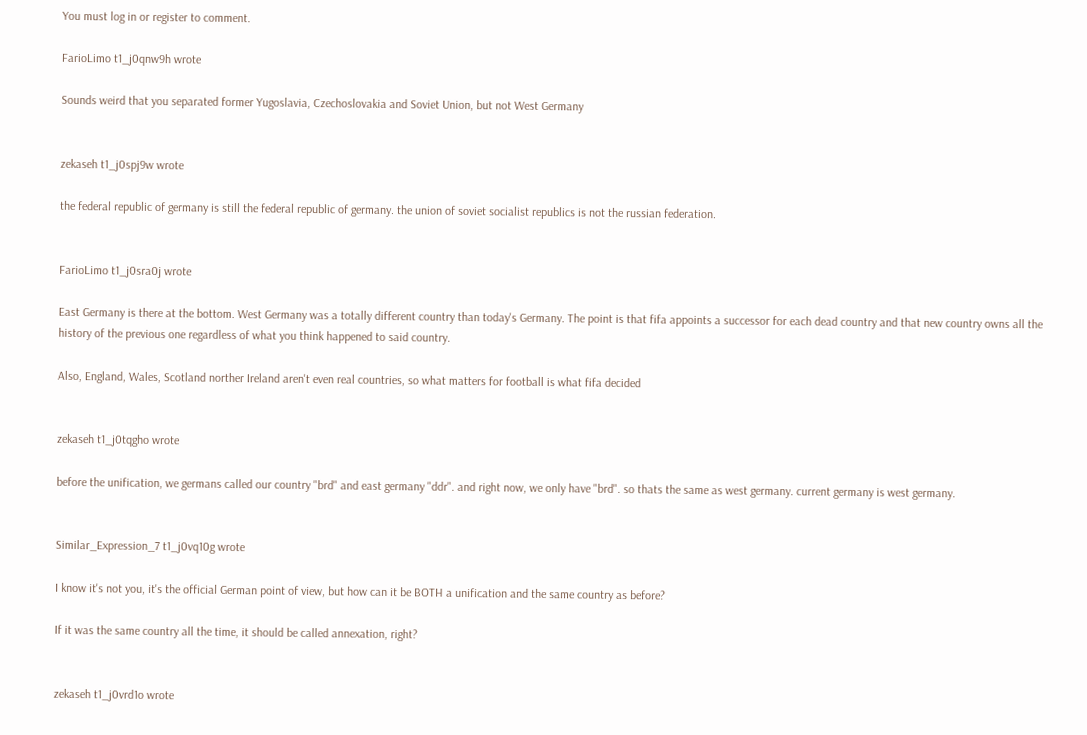You must log in or register to comment.

FarioLimo t1_j0qnw9h wrote

Sounds weird that you separated former Yugoslavia, Czechoslovakia and Soviet Union, but not West Germany


zekaseh t1_j0spj9w wrote

the federal republic of germany is still the federal republic of germany. the union of soviet socialist republics is not the russian federation.


FarioLimo t1_j0sra0j wrote

East Germany is there at the bottom. West Germany was a totally different country than today's Germany. The point is that fifa appoints a successor for each dead country and that new country owns all the history of the previous one regardless of what you think happened to said country.

Also, England, Wales, Scotland norther Ireland aren't even real countries, so what matters for football is what fifa decided


zekaseh t1_j0tqgho wrote

before the unification, we germans called our country "brd" and east germany "ddr". and right now, we only have "brd". so thats the same as west germany. current germany is west germany.


Similar_Expression_7 t1_j0vq10g wrote

I know it's not you, it's the official German point of view, but how can it be BOTH a unification and the same country as before?

If it was the same country all the time, it should be called annexation, right?


zekaseh t1_j0vrd1o wrote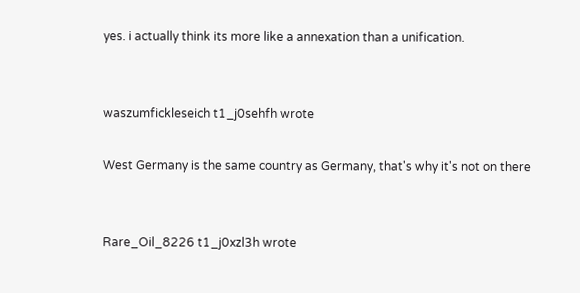yes. i actually think its more like a annexation than a unification.


waszumfickleseich t1_j0sehfh wrote

West Germany is the same country as Germany, that's why it's not on there


Rare_Oil_8226 t1_j0xzl3h wrote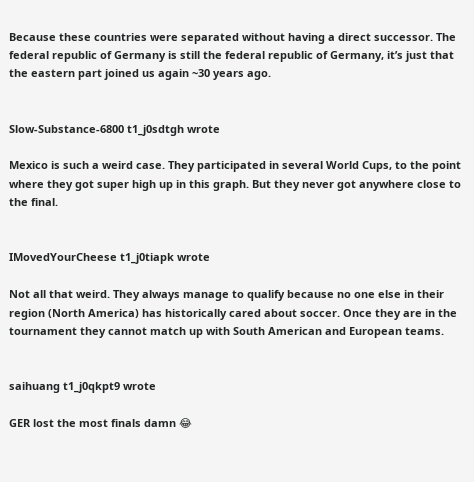Because these countries were separated without having a direct successor. The federal republic of Germany is still the federal republic of Germany, it’s just that the eastern part joined us again ~30 years ago.


Slow-Substance-6800 t1_j0sdtgh wrote

Mexico is such a weird case. They participated in several World Cups, to the point where they got super high up in this graph. But they never got anywhere close to the final.


IMovedYourCheese t1_j0tiapk wrote

Not all that weird. They always manage to qualify because no one else in their region (North America) has historically cared about soccer. Once they are in the tournament they cannot match up with South American and European teams.


saihuang t1_j0qkpt9 wrote

GER lost the most finals damn 😂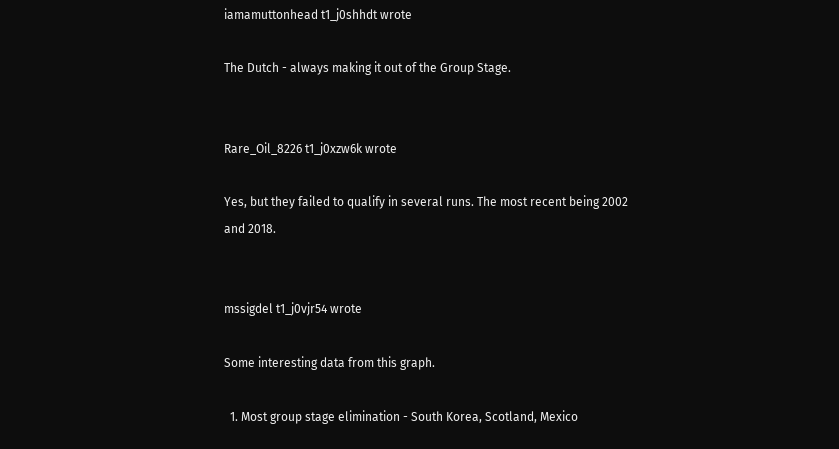iamamuttonhead t1_j0shhdt wrote

The Dutch - always making it out of the Group Stage.


Rare_Oil_8226 t1_j0xzw6k wrote

Yes, but they failed to qualify in several runs. The most recent being 2002 and 2018.


mssigdel t1_j0vjr54 wrote

Some interesting data from this graph.

  1. Most group stage elimination - South Korea, Scotland, Mexico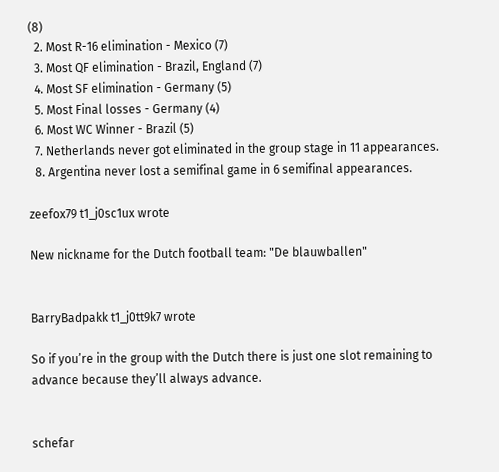(8)
  2. Most R-16 elimination - Mexico (7)
  3. Most QF elimination - Brazil, England (7)
  4. Most SF elimination - Germany (5)
  5. Most Final losses - Germany (4)
  6. Most WC Winner - Brazil (5)
  7. Netherlands never got eliminated in the group stage in 11 appearances.
  8. Argentina never lost a semifinal game in 6 semifinal appearances.

zeefox79 t1_j0sc1ux wrote

New nickname for the Dutch football team: "De blauwballen"


BarryBadpakk t1_j0tt9k7 wrote

So if you’re in the group with the Dutch there is just one slot remaining to advance because they’ll always advance.


schefar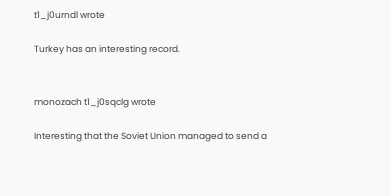t1_j0urndl wrote

Turkey has an interesting record.


monozach t1_j0sqclg wrote

Interesting that the Soviet Union managed to send a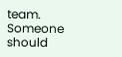team. Someone should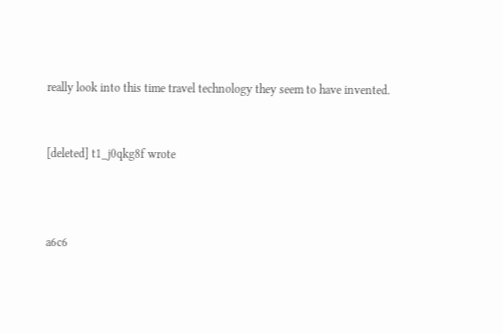really look into this time travel technology they seem to have invented.


[deleted] t1_j0qkg8f wrote



a6c6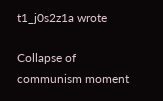t1_j0s2z1a wrote

Collapse of communism moment